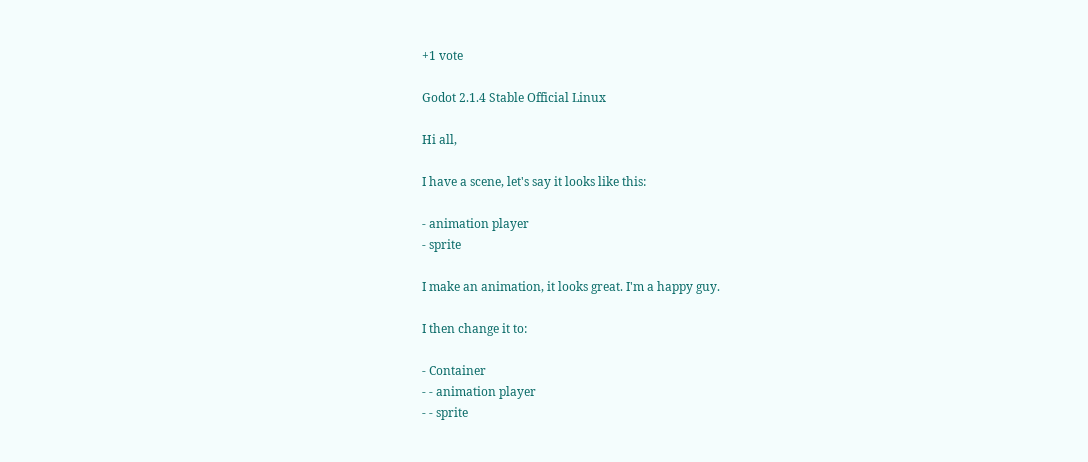+1 vote

Godot 2.1.4 Stable Official Linux

Hi all,

I have a scene, let's say it looks like this:

- animation player
- sprite

I make an animation, it looks great. I'm a happy guy.

I then change it to:

- Container
- - animation player
- - sprite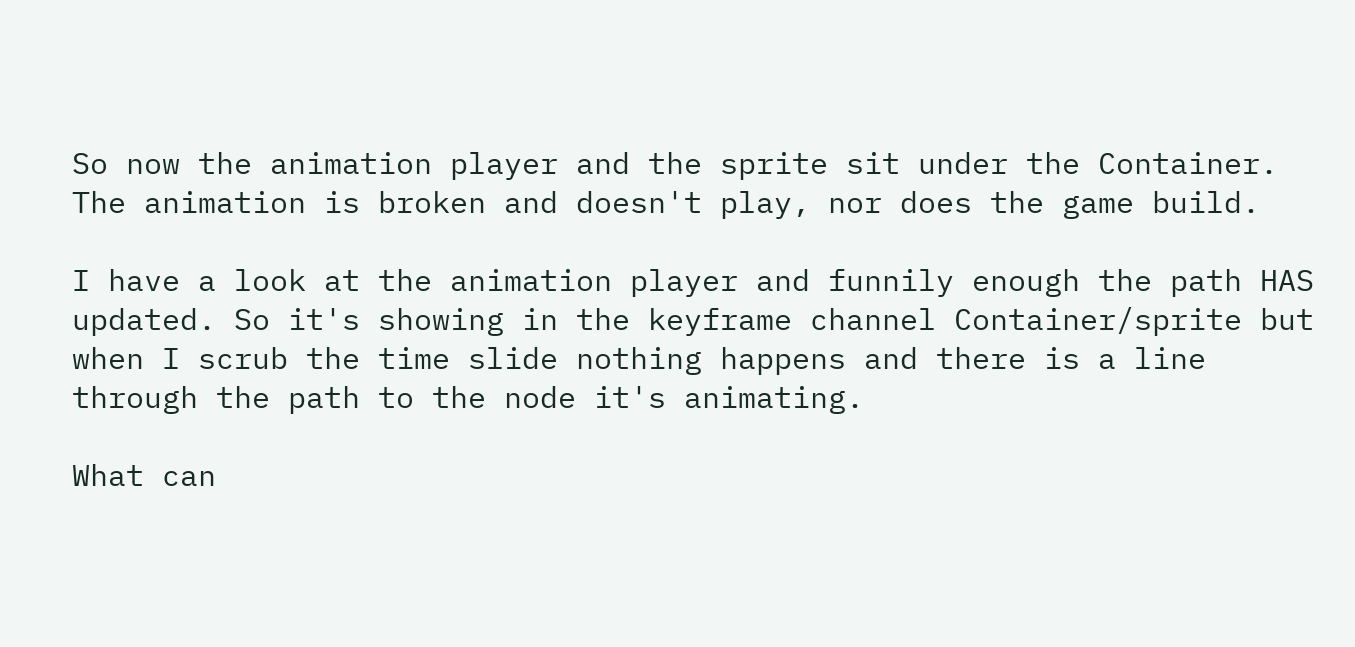So now the animation player and the sprite sit under the Container.
The animation is broken and doesn't play, nor does the game build.

I have a look at the animation player and funnily enough the path HAS updated. So it's showing in the keyframe channel Container/sprite but when I scrub the time slide nothing happens and there is a line through the path to the node it's animating.

What can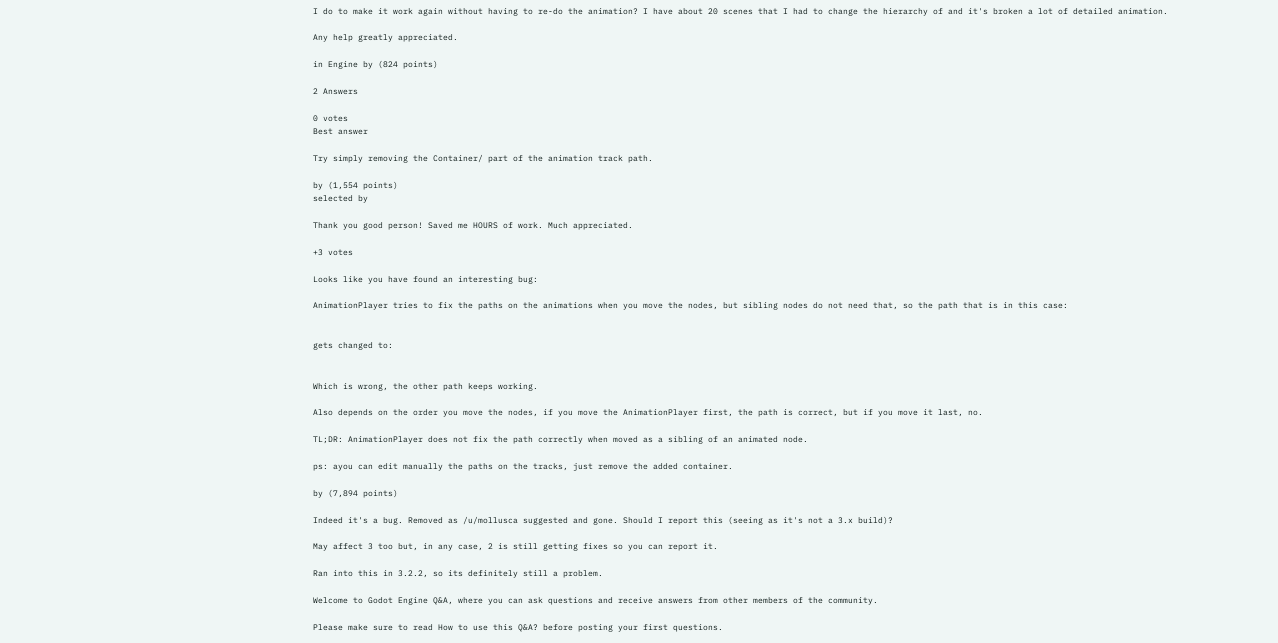I do to make it work again without having to re-do the animation? I have about 20 scenes that I had to change the hierarchy of and it's broken a lot of detailed animation.

Any help greatly appreciated.

in Engine by (824 points)

2 Answers

0 votes
Best answer

Try simply removing the Container/ part of the animation track path.

by (1,554 points)
selected by

Thank you good person! Saved me HOURS of work. Much appreciated.

+3 votes

Looks like you have found an interesting bug:

AnimationPlayer tries to fix the paths on the animations when you move the nodes, but sibling nodes do not need that, so the path that is in this case:


gets changed to:


Which is wrong, the other path keeps working.

Also depends on the order you move the nodes, if you move the AnimationPlayer first, the path is correct, but if you move it last, no.

TL;DR: AnimationPlayer does not fix the path correctly when moved as a sibling of an animated node.

ps: ayou can edit manually the paths on the tracks, just remove the added container.

by (7,894 points)

Indeed it's a bug. Removed as /u/mollusca suggested and gone. Should I report this (seeing as it's not a 3.x build)?

May affect 3 too but, in any case, 2 is still getting fixes so you can report it.

Ran into this in 3.2.2, so its definitely still a problem.

Welcome to Godot Engine Q&A, where you can ask questions and receive answers from other members of the community.

Please make sure to read How to use this Q&A? before posting your first questions.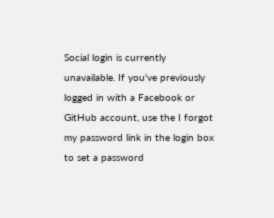Social login is currently unavailable. If you've previously logged in with a Facebook or GitHub account, use the I forgot my password link in the login box to set a password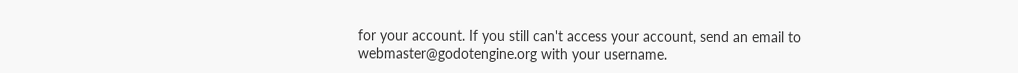for your account. If you still can't access your account, send an email to webmaster@godotengine.org with your username.